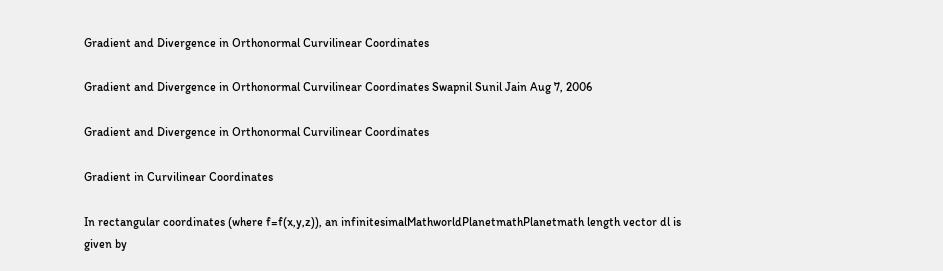Gradient and Divergence in Orthonormal Curvilinear Coordinates

Gradient and Divergence in Orthonormal Curvilinear Coordinates Swapnil Sunil Jain Aug 7, 2006

Gradient and Divergence in Orthonormal Curvilinear Coordinates

Gradient in Curvilinear Coordinates

In rectangular coordinates (where f=f(x,y,z)), an infinitesimalMathworldPlanetmathPlanetmath length vector dl is given by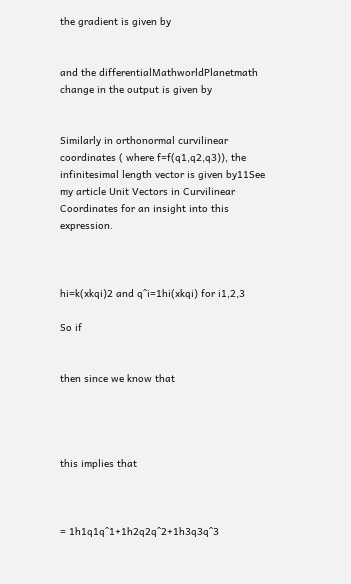the gradient is given by


and the differentialMathworldPlanetmath change in the output is given by


Similarly in orthonormal curvilinear coordinates ( where f=f(q1,q2,q3)), the infinitesimal length vector is given by11See my article Unit Vectors in Curvilinear Coordinates for an insight into this expression.



hi=k(xkqi)2 and q^i=1hi(xkqi) for i1,2,3

So if


then since we know that




this implies that



= 1h1q1q^1+1h2q2q^2+1h3q3q^3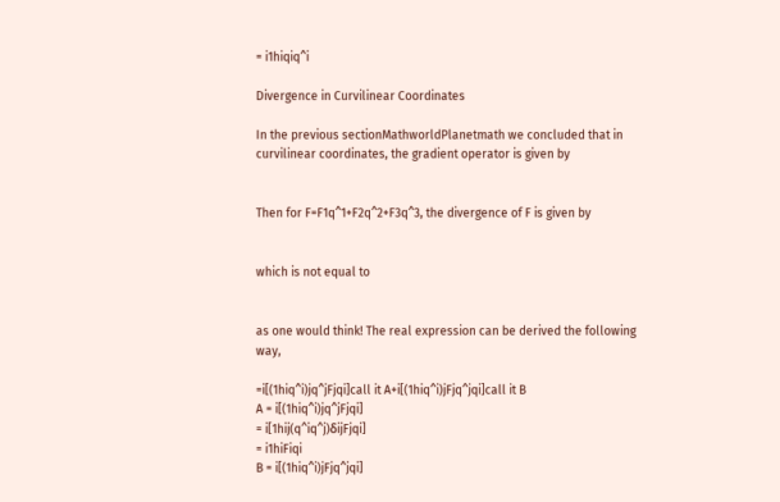= i1hiqiq^i

Divergence in Curvilinear Coordinates

In the previous sectionMathworldPlanetmath we concluded that in curvilinear coordinates, the gradient operator is given by


Then for F=F1q^1+F2q^2+F3q^3, the divergence of F is given by


which is not equal to


as one would think! The real expression can be derived the following way,

=i[(1hiq^i)jq^jFjqi]call it A+i[(1hiq^i)jFjq^jqi]call it B
A = i[(1hiq^i)jq^jFjqi]
= i[1hij(q^iq^j)δijFjqi]
= i1hiFiqi
B = i[(1hiq^i)jFjq^jqi]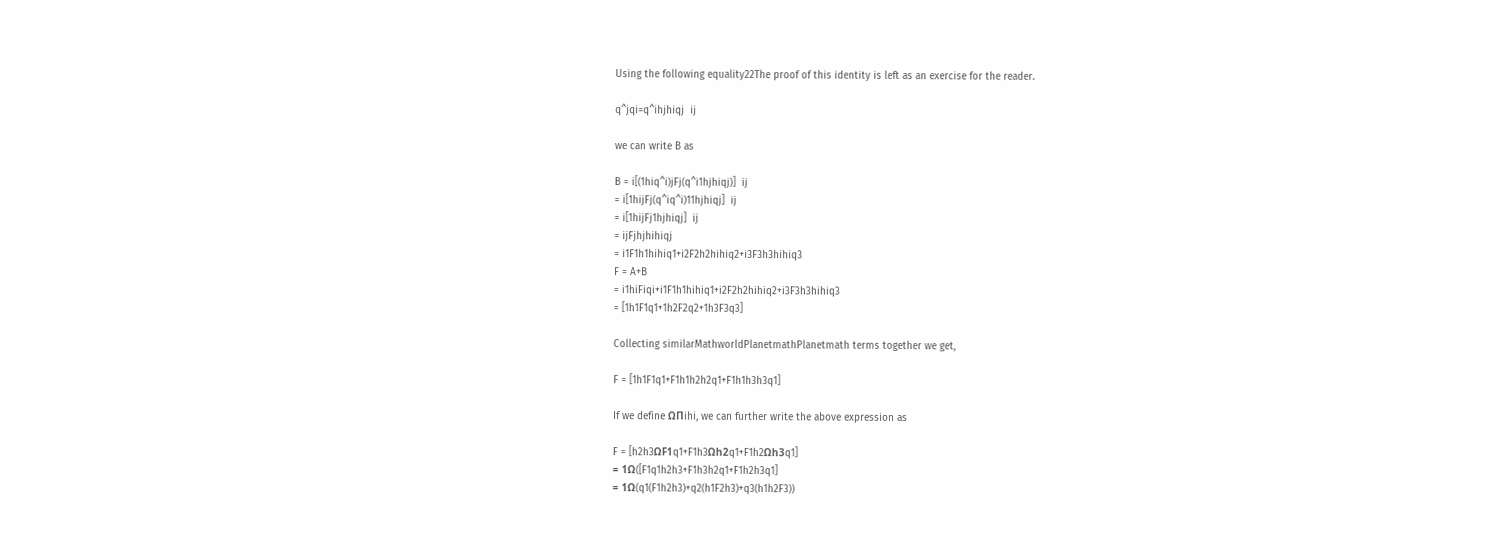Using the following equality22The proof of this identity is left as an exercise for the reader.

q^jqi=q^ihjhiqj  ij

we can write B as

B = i[(1hiq^i)jFj(q^i1hjhiqj)]  ij
= i[1hijFj(q^iq^i)11hjhiqj]  ij
= i[1hijFj1hjhiqj]  ij
= ijFjhjhihiqj
= i1F1h1hihiq1+i2F2h2hihiq2+i3F3h3hihiq3
F = A+B
= i1hiFiqi+i1F1h1hihiq1+i2F2h2hihiq2+i3F3h3hihiq3
= [1h1F1q1+1h2F2q2+1h3F3q3]

Collecting similarMathworldPlanetmathPlanetmath terms together we get,

F = [1h1F1q1+F1h1h2h2q1+F1h1h3h3q1]

If we define ΩΠihi, we can further write the above expression as

F = [h2h3ΩF1q1+F1h3Ωh2q1+F1h2Ωh3q1]
= 1Ω([F1q1h2h3+F1h3h2q1+F1h2h3q1]
= 1Ω(q1(F1h2h3)+q2(h1F2h3)+q3(h1h2F3))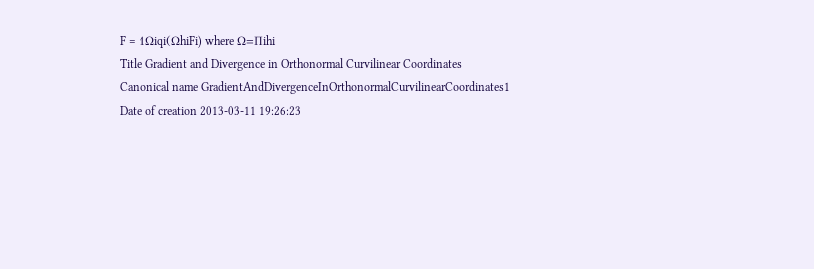F = 1Ωiqi(ΩhiFi) where Ω=Πihi
Title Gradient and Divergence in Orthonormal Curvilinear Coordinates
Canonical name GradientAndDivergenceInOrthonormalCurvilinearCoordinates1
Date of creation 2013-03-11 19:26:23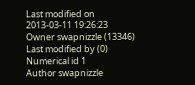Last modified on 2013-03-11 19:26:23
Owner swapnizzle (13346)
Last modified by (0)
Numerical id 1
Author swapnizzle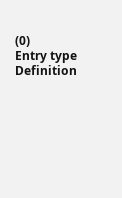(0)
Entry type Definition